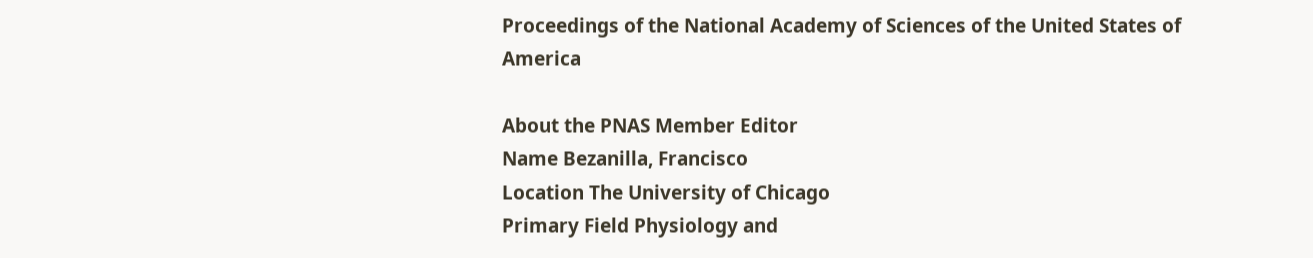Proceedings of the National Academy of Sciences of the United States of America

About the PNAS Member Editor
Name Bezanilla, Francisco
Location The University of Chicago
Primary Field Physiology and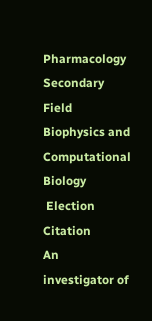Pharmacology
Secondary Field Biophysics and Computational Biology
 Election Citation
An investigator of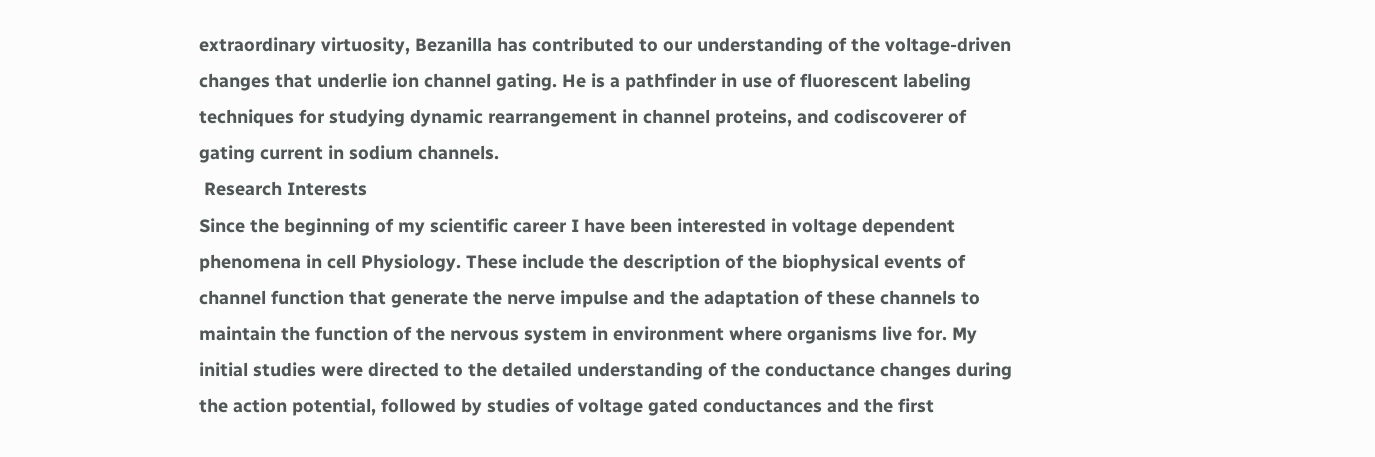extraordinary virtuosity, Bezanilla has contributed to our understanding of the voltage-driven changes that underlie ion channel gating. He is a pathfinder in use of fluorescent labeling techniques for studying dynamic rearrangement in channel proteins, and codiscoverer of gating current in sodium channels.
 Research Interests
Since the beginning of my scientific career I have been interested in voltage dependent phenomena in cell Physiology. These include the description of the biophysical events of channel function that generate the nerve impulse and the adaptation of these channels to maintain the function of the nervous system in environment where organisms live for. My initial studies were directed to the detailed understanding of the conductance changes during the action potential, followed by studies of voltage gated conductances and the first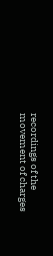recordings of the movement of charges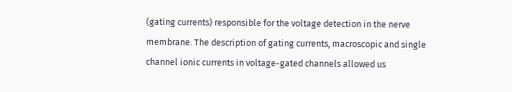(gating currents) responsible for the voltage detection in the nerve membrane. The description of gating currents, macroscopic and single channel ionic currents in voltage-gated channels allowed us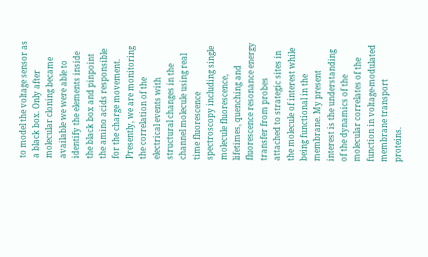to model the voltage sensor as a black box. Only after molecular cloning became available we were able to identify the elements inside the black box and pinpoint the amino acids responsible for the charge movement. Presently, we are monitoring the correlation of the electrical events with structural changes in the channel molecule using real time fluorescence spectroscopy including single molecule fluorescence, lifetimes, quenching and fluorescence resonance energy transfer from probes attached to strategic sites in the molecule of interest while being functional in the membrane. My present interest is the understanding of the dynamics of the molecular correlates of the function in voltage-modulated membrane transport proteins.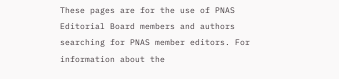These pages are for the use of PNAS Editorial Board members and authors searching for PNAS member editors. For information about the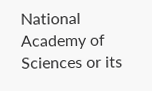National Academy of Sciences or its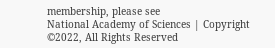membership, please see
National Academy of Sciences | Copyright ©2022, All Rights Reserved